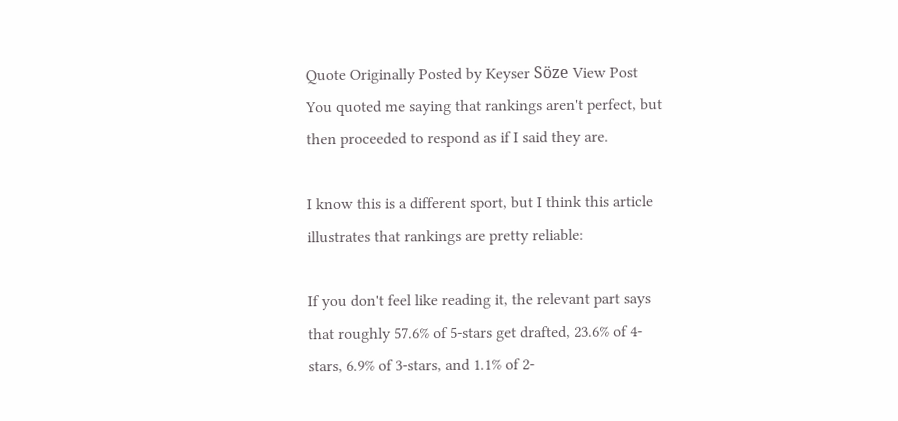Quote Originally Posted by Keyser Söze View Post
You quoted me saying that rankings aren't perfect, but then proceeded to respond as if I said they are.

I know this is a different sport, but I think this article illustrates that rankings are pretty reliable:

If you don't feel like reading it, the relevant part says that roughly 57.6% of 5-stars get drafted, 23.6% of 4-stars, 6.9% of 3-stars, and 1.1% of 2-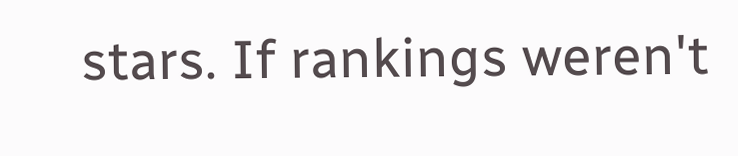stars. If rankings weren't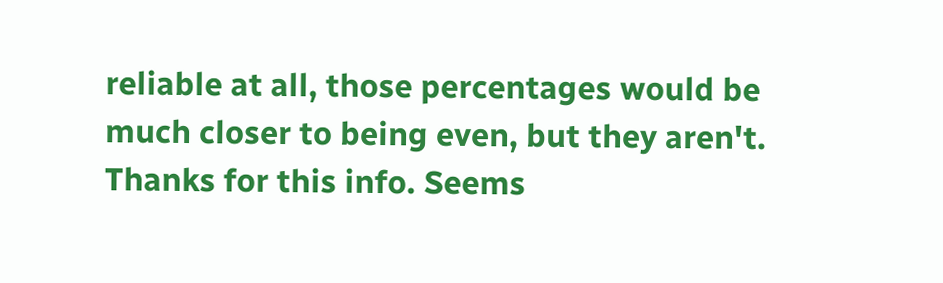reliable at all, those percentages would be much closer to being even, but they aren't.
Thanks for this info. Seems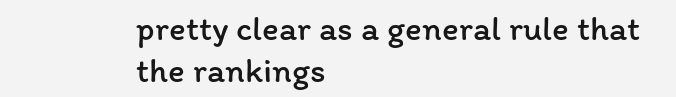pretty clear as a general rule that the rankings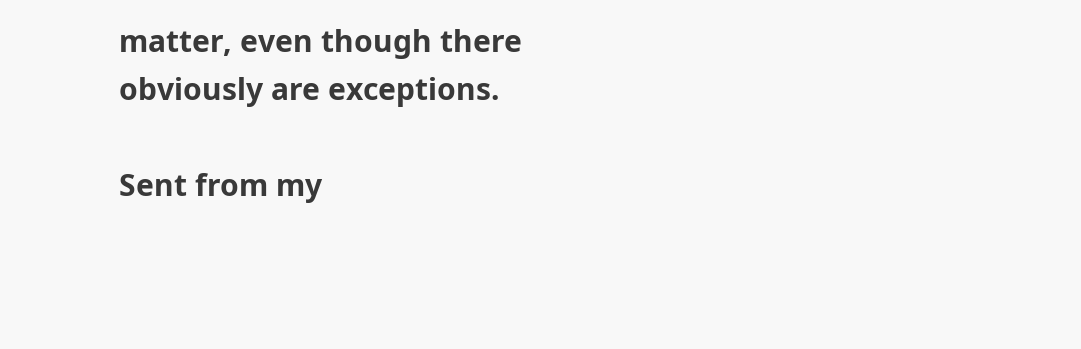matter, even though there obviously are exceptions.

Sent from my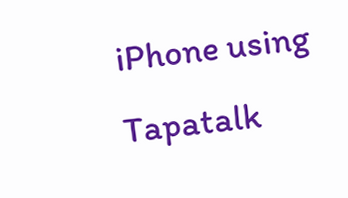iPhone using Tapatalk